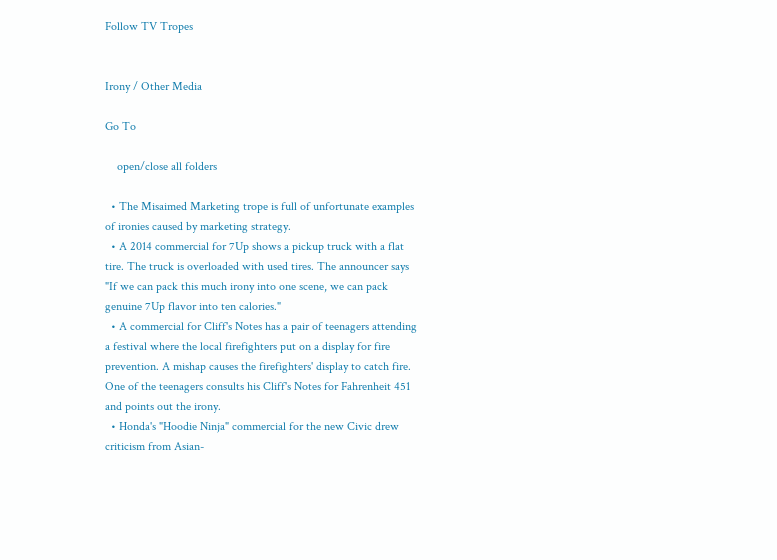Follow TV Tropes


Irony / Other Media

Go To

    open/close all folders

  • The Misaimed Marketing trope is full of unfortunate examples of ironies caused by marketing strategy.
  • A 2014 commercial for 7Up shows a pickup truck with a flat tire. The truck is overloaded with used tires. The announcer says "If we can pack this much irony into one scene, we can pack genuine 7Up flavor into ten calories."
  • A commercial for Cliff's Notes has a pair of teenagers attending a festival where the local firefighters put on a display for fire prevention. A mishap causes the firefighters' display to catch fire. One of the teenagers consults his Cliff's Notes for Fahrenheit 451 and points out the irony.
  • Honda's "Hoodie Ninja" commercial for the new Civic drew criticism from Asian-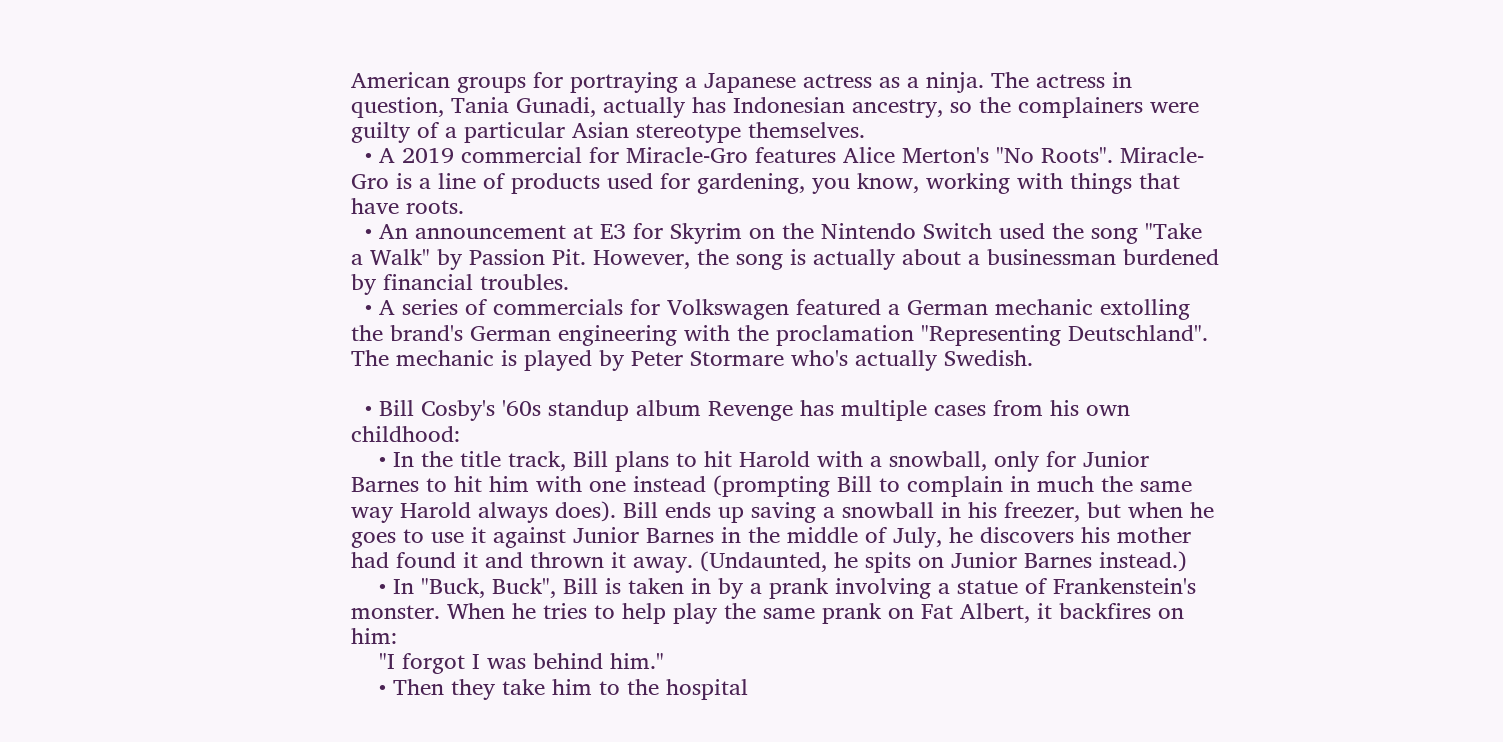American groups for portraying a Japanese actress as a ninja. The actress in question, Tania Gunadi, actually has Indonesian ancestry, so the complainers were guilty of a particular Asian stereotype themselves.
  • A 2019 commercial for Miracle-Gro features Alice Merton's "No Roots". Miracle-Gro is a line of products used for gardening, you know, working with things that have roots.
  • An announcement at E3 for Skyrim on the Nintendo Switch used the song "Take a Walk" by Passion Pit. However, the song is actually about a businessman burdened by financial troubles.
  • A series of commercials for Volkswagen featured a German mechanic extolling the brand's German engineering with the proclamation "Representing Deutschland". The mechanic is played by Peter Stormare who's actually Swedish.

  • Bill Cosby's '60s standup album Revenge has multiple cases from his own childhood:
    • In the title track, Bill plans to hit Harold with a snowball, only for Junior Barnes to hit him with one instead (prompting Bill to complain in much the same way Harold always does). Bill ends up saving a snowball in his freezer, but when he goes to use it against Junior Barnes in the middle of July, he discovers his mother had found it and thrown it away. (Undaunted, he spits on Junior Barnes instead.)
    • In "Buck, Buck", Bill is taken in by a prank involving a statue of Frankenstein's monster. When he tries to help play the same prank on Fat Albert, it backfires on him:
    "I forgot I was behind him."
    • Then they take him to the hospital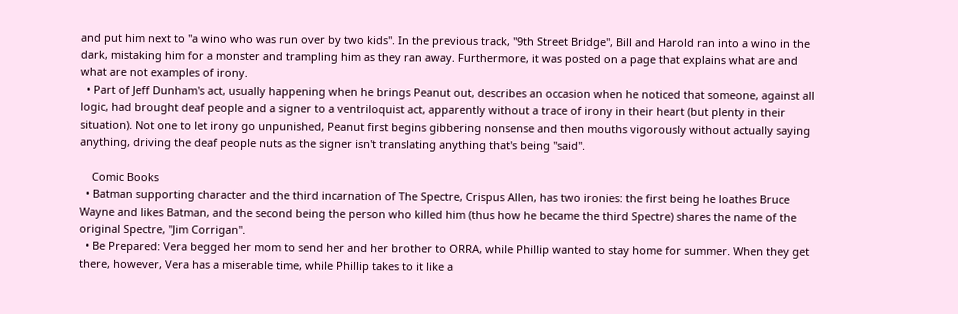and put him next to "a wino who was run over by two kids". In the previous track, "9th Street Bridge", Bill and Harold ran into a wino in the dark, mistaking him for a monster and trampling him as they ran away. Furthermore, it was posted on a page that explains what are and what are not examples of irony.
  • Part of Jeff Dunham's act, usually happening when he brings Peanut out, describes an occasion when he noticed that someone, against all logic, had brought deaf people and a signer to a ventriloquist act, apparently without a trace of irony in their heart (but plenty in their situation). Not one to let irony go unpunished, Peanut first begins gibbering nonsense and then mouths vigorously without actually saying anything, driving the deaf people nuts as the signer isn't translating anything that's being "said".

    Comic Books
  • Batman supporting character and the third incarnation of The Spectre, Crispus Allen, has two ironies: the first being he loathes Bruce Wayne and likes Batman, and the second being the person who killed him (thus how he became the third Spectre) shares the name of the original Spectre, "Jim Corrigan".
  • Be Prepared: Vera begged her mom to send her and her brother to ORRA, while Phillip wanted to stay home for summer. When they get there, however, Vera has a miserable time, while Phillip takes to it like a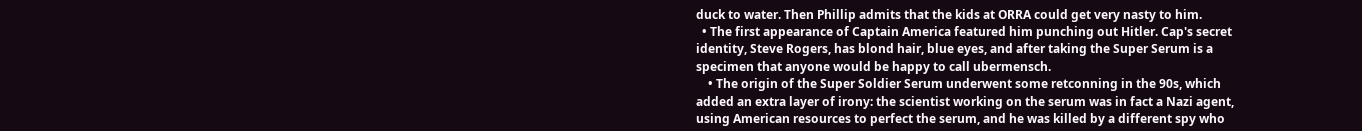duck to water. Then Phillip admits that the kids at ORRA could get very nasty to him.
  • The first appearance of Captain America featured him punching out Hitler. Cap's secret identity, Steve Rogers, has blond hair, blue eyes, and after taking the Super Serum is a specimen that anyone would be happy to call ubermensch.
    • The origin of the Super Soldier Serum underwent some retconning in the 90s, which added an extra layer of irony: the scientist working on the serum was in fact a Nazi agent, using American resources to perfect the serum, and he was killed by a different spy who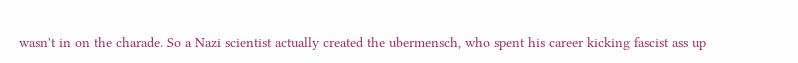wasn't in on the charade. So a Nazi scientist actually created the ubermensch, who spent his career kicking fascist ass up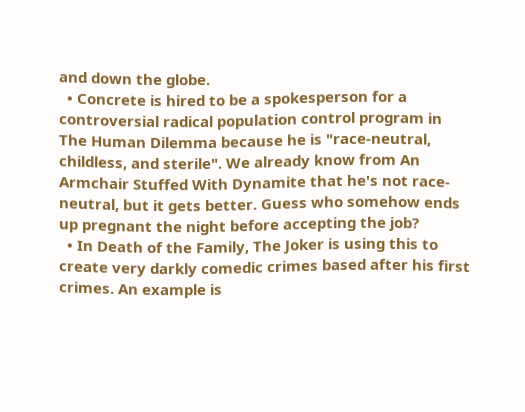and down the globe.
  • Concrete is hired to be a spokesperson for a controversial radical population control program in The Human Dilemma because he is "race-neutral, childless, and sterile". We already know from An Armchair Stuffed With Dynamite that he's not race-neutral, but it gets better. Guess who somehow ends up pregnant the night before accepting the job?
  • In Death of the Family, The Joker is using this to create very darkly comedic crimes based after his first crimes. An example is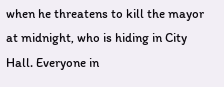when he threatens to kill the mayor at midnight, who is hiding in City Hall. Everyone in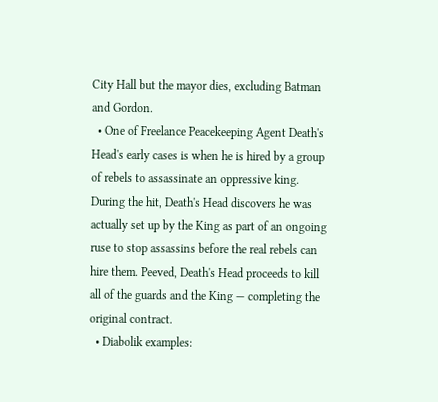City Hall but the mayor dies, excluding Batman and Gordon.
  • One of Freelance Peacekeeping Agent Death's Head's early cases is when he is hired by a group of rebels to assassinate an oppressive king. During the hit, Death's Head discovers he was actually set up by the King as part of an ongoing ruse to stop assassins before the real rebels can hire them. Peeved, Death's Head proceeds to kill all of the guards and the King — completing the original contract.
  • Diabolik examples: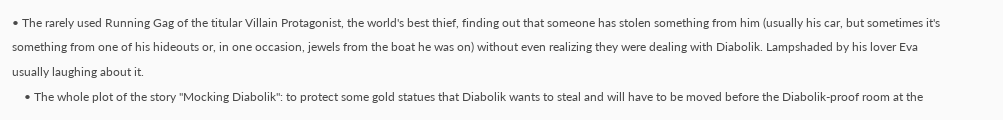• The rarely used Running Gag of the titular Villain Protagonist, the world's best thief, finding out that someone has stolen something from him (usually his car, but sometimes it's something from one of his hideouts or, in one occasion, jewels from the boat he was on) without even realizing they were dealing with Diabolik. Lampshaded by his lover Eva usually laughing about it.
    • The whole plot of the story "Mocking Diabolik": to protect some gold statues that Diabolik wants to steal and will have to be moved before the Diabolik-proof room at the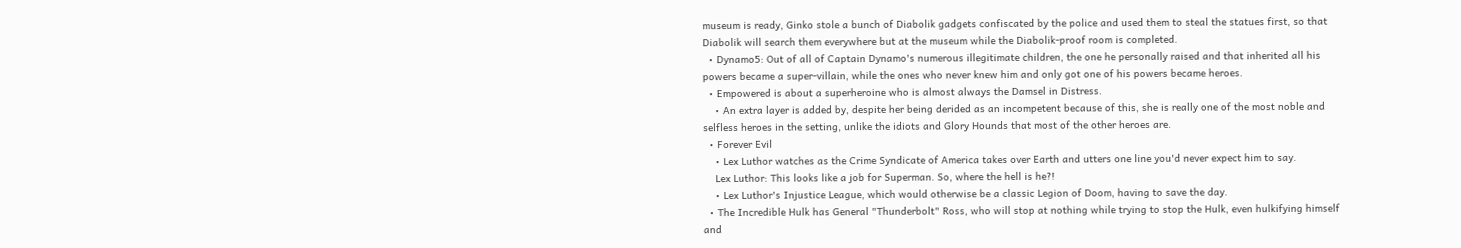museum is ready, Ginko stole a bunch of Diabolik gadgets confiscated by the police and used them to steal the statues first, so that Diabolik will search them everywhere but at the museum while the Diabolik-proof room is completed.
  • Dynamo5: Out of all of Captain Dynamo's numerous illegitimate children, the one he personally raised and that inherited all his powers became a super-villain, while the ones who never knew him and only got one of his powers became heroes.
  • Empowered is about a superheroine who is almost always the Damsel in Distress.
    • An extra layer is added by, despite her being derided as an incompetent because of this, she is really one of the most noble and selfless heroes in the setting, unlike the idiots and Glory Hounds that most of the other heroes are.
  • Forever Evil
    • Lex Luthor watches as the Crime Syndicate of America takes over Earth and utters one line you'd never expect him to say.
    Lex Luthor: This looks like a job for Superman. So, where the hell is he?!
    • Lex Luthor's Injustice League, which would otherwise be a classic Legion of Doom, having to save the day.
  • The Incredible Hulk has General "Thunderbolt" Ross, who will stop at nothing while trying to stop the Hulk, even hulkifying himself and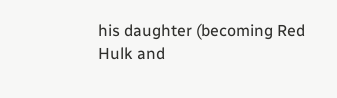his daughter (becoming Red Hulk and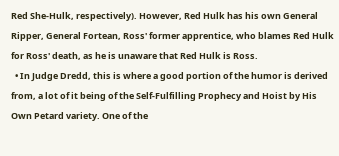Red She-Hulk, respectively). However, Red Hulk has his own General Ripper, General Fortean, Ross' former apprentice, who blames Red Hulk for Ross' death, as he is unaware that Red Hulk is Ross.
  • In Judge Dredd, this is where a good portion of the humor is derived from, a lot of it being of the Self-Fulfilling Prophecy and Hoist by His Own Petard variety. One of the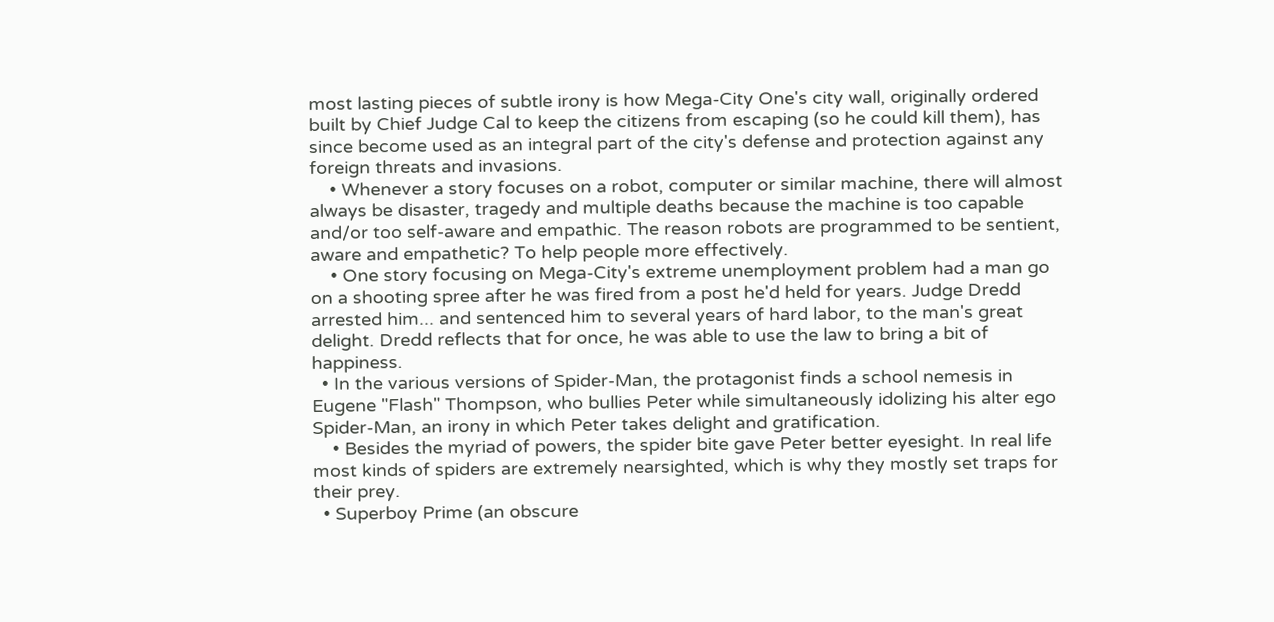most lasting pieces of subtle irony is how Mega-City One's city wall, originally ordered built by Chief Judge Cal to keep the citizens from escaping (so he could kill them), has since become used as an integral part of the city's defense and protection against any foreign threats and invasions.
    • Whenever a story focuses on a robot, computer or similar machine, there will almost always be disaster, tragedy and multiple deaths because the machine is too capable and/or too self-aware and empathic. The reason robots are programmed to be sentient, aware and empathetic? To help people more effectively.
    • One story focusing on Mega-City's extreme unemployment problem had a man go on a shooting spree after he was fired from a post he'd held for years. Judge Dredd arrested him... and sentenced him to several years of hard labor, to the man's great delight. Dredd reflects that for once, he was able to use the law to bring a bit of happiness.
  • In the various versions of Spider-Man, the protagonist finds a school nemesis in Eugene "Flash" Thompson, who bullies Peter while simultaneously idolizing his alter ego Spider-Man, an irony in which Peter takes delight and gratification.
    • Besides the myriad of powers, the spider bite gave Peter better eyesight. In real life most kinds of spiders are extremely nearsighted, which is why they mostly set traps for their prey.
  • Superboy Prime (an obscure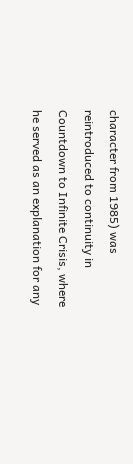character from 1985) was reintroduced to continuity in Countdown to Infinite Crisis, where he served as an explanation for any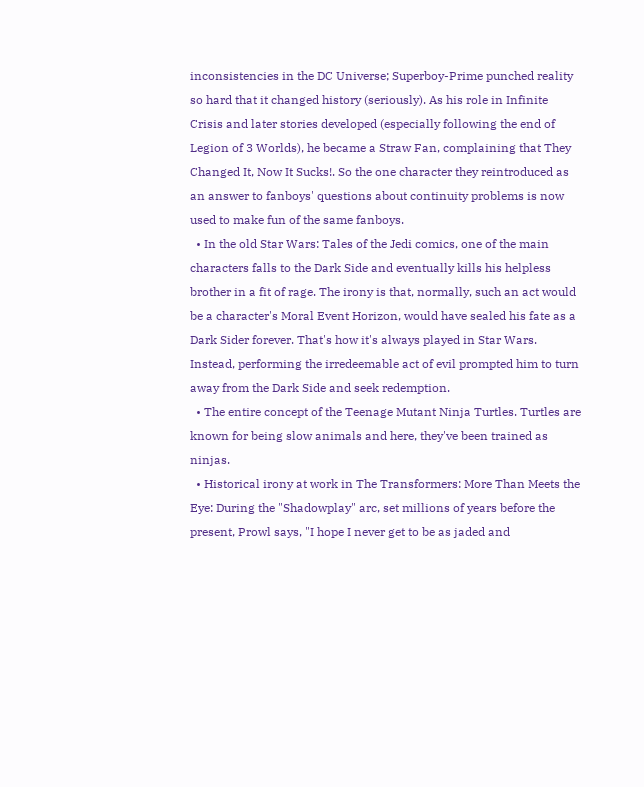inconsistencies in the DC Universe; Superboy-Prime punched reality so hard that it changed history (seriously). As his role in Infinite Crisis and later stories developed (especially following the end of Legion of 3 Worlds), he became a Straw Fan, complaining that They Changed It, Now It Sucks!. So the one character they reintroduced as an answer to fanboys' questions about continuity problems is now used to make fun of the same fanboys.
  • In the old Star Wars: Tales of the Jedi comics, one of the main characters falls to the Dark Side and eventually kills his helpless brother in a fit of rage. The irony is that, normally, such an act would be a character's Moral Event Horizon, would have sealed his fate as a Dark Sider forever. That's how it's always played in Star Wars. Instead, performing the irredeemable act of evil prompted him to turn away from the Dark Side and seek redemption.
  • The entire concept of the Teenage Mutant Ninja Turtles. Turtles are known for being slow animals and here, they've been trained as ninjas.
  • Historical irony at work in The Transformers: More Than Meets the Eye: During the "Shadowplay" arc, set millions of years before the present, Prowl says, "I hope I never get to be as jaded and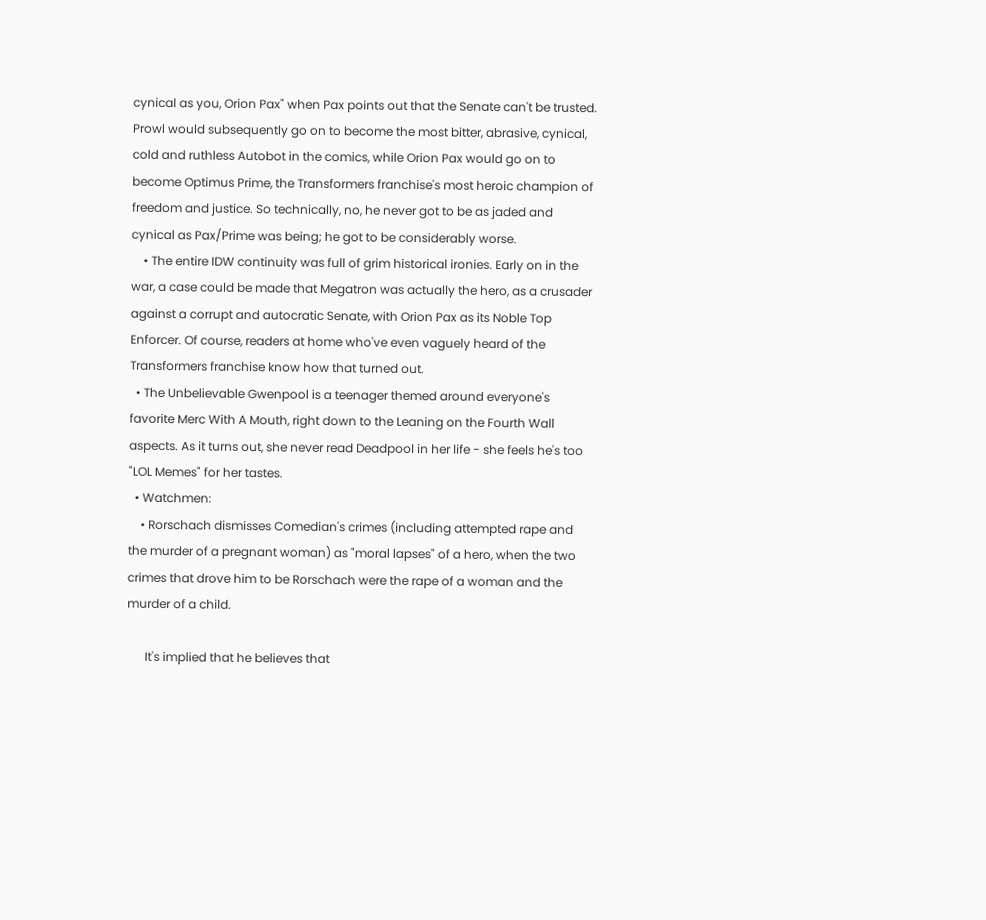cynical as you, Orion Pax" when Pax points out that the Senate can't be trusted. Prowl would subsequently go on to become the most bitter, abrasive, cynical, cold and ruthless Autobot in the comics, while Orion Pax would go on to become Optimus Prime, the Transformers franchise's most heroic champion of freedom and justice. So technically, no, he never got to be as jaded and cynical as Pax/Prime was being; he got to be considerably worse.
    • The entire IDW continuity was full of grim historical ironies. Early on in the war, a case could be made that Megatron was actually the hero, as a crusader against a corrupt and autocratic Senate, with Orion Pax as its Noble Top Enforcer. Of course, readers at home who've even vaguely heard of the Transformers franchise know how that turned out.
  • The Unbelievable Gwenpool is a teenager themed around everyone's favorite Merc With A Mouth, right down to the Leaning on the Fourth Wall aspects. As it turns out, she never read Deadpool in her life - she feels he's too "LOL Memes" for her tastes.
  • Watchmen:
    • Rorschach dismisses Comedian's crimes (including attempted rape and the murder of a pregnant woman) as "moral lapses" of a hero, when the two crimes that drove him to be Rorschach were the rape of a woman and the murder of a child.

      It's implied that he believes that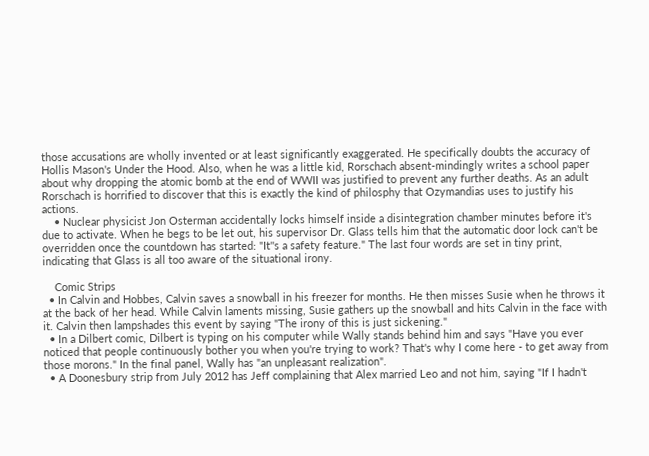those accusations are wholly invented or at least significantly exaggerated. He specifically doubts the accuracy of Hollis Mason's Under the Hood. Also, when he was a little kid, Rorschach absent-mindingly writes a school paper about why dropping the atomic bomb at the end of WWII was justified to prevent any further deaths. As an adult Rorschach is horrified to discover that this is exactly the kind of philosphy that Ozymandias uses to justify his actions.
    • Nuclear physicist Jon Osterman accidentally locks himself inside a disintegration chamber minutes before it's due to activate. When he begs to be let out, his supervisor Dr. Glass tells him that the automatic door lock can't be overridden once the countdown has started: "It''s a safety feature." The last four words are set in tiny print, indicating that Glass is all too aware of the situational irony.

    Comic Strips
  • In Calvin and Hobbes, Calvin saves a snowball in his freezer for months. He then misses Susie when he throws it at the back of her head. While Calvin laments missing, Susie gathers up the snowball and hits Calvin in the face with it. Calvin then lampshades this event by saying "The irony of this is just sickening."
  • In a Dilbert comic, Dilbert is typing on his computer while Wally stands behind him and says "Have you ever noticed that people continuously bother you when you're trying to work? That's why I come here - to get away from those morons." In the final panel, Wally has "an unpleasant realization".
  • A Doonesbury strip from July 2012 has Jeff complaining that Alex married Leo and not him, saying "If I hadn't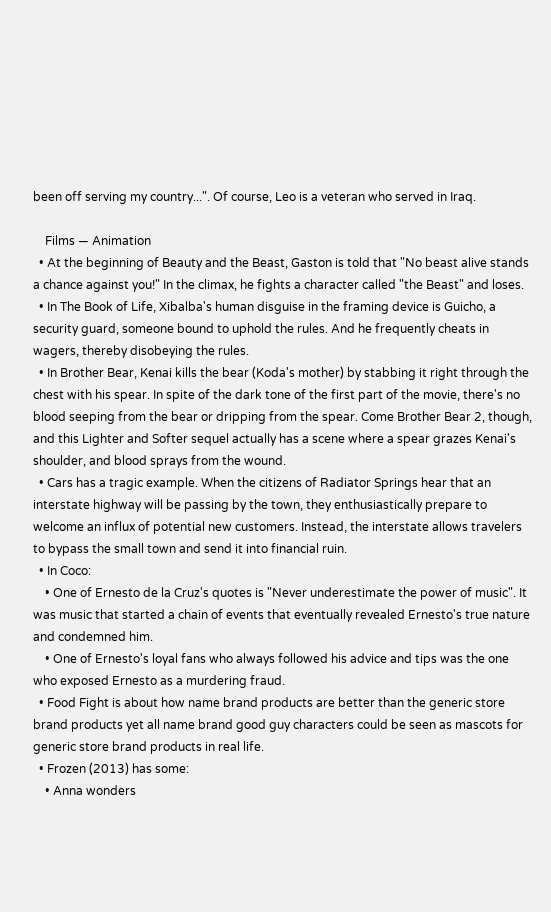been off serving my country...". Of course, Leo is a veteran who served in Iraq.

    Films — Animation
  • At the beginning of Beauty and the Beast, Gaston is told that "No beast alive stands a chance against you!" In the climax, he fights a character called "the Beast" and loses.
  • In The Book of Life, Xibalba's human disguise in the framing device is Guicho, a security guard, someone bound to uphold the rules. And he frequently cheats in wagers, thereby disobeying the rules.
  • In Brother Bear, Kenai kills the bear (Koda's mother) by stabbing it right through the chest with his spear. In spite of the dark tone of the first part of the movie, there's no blood seeping from the bear or dripping from the spear. Come Brother Bear 2, though, and this Lighter and Softer sequel actually has a scene where a spear grazes Kenai's shoulder, and blood sprays from the wound.
  • Cars has a tragic example. When the citizens of Radiator Springs hear that an interstate highway will be passing by the town, they enthusiastically prepare to welcome an influx of potential new customers. Instead, the interstate allows travelers to bypass the small town and send it into financial ruin.
  • In Coco:
    • One of Ernesto de la Cruz's quotes is "Never underestimate the power of music". It was music that started a chain of events that eventually revealed Ernesto's true nature and condemned him.
    • One of Ernesto's loyal fans who always followed his advice and tips was the one who exposed Ernesto as a murdering fraud.
  • Food Fight is about how name brand products are better than the generic store brand products yet all name brand good guy characters could be seen as mascots for generic store brand products in real life.
  • Frozen (2013) has some:
    • Anna wonders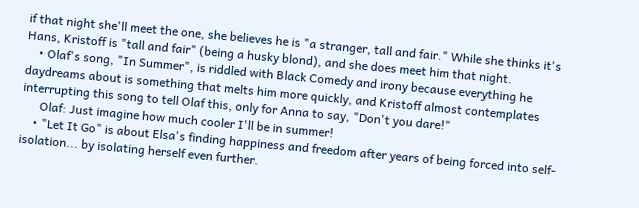if that night she'll meet the one, she believes he is "a stranger, tall and fair." While she thinks it's Hans, Kristoff is "tall and fair" (being a husky blond), and she does meet him that night.
    • Olaf's song, "In Summer", is riddled with Black Comedy and irony because everything he daydreams about is something that melts him more quickly, and Kristoff almost contemplates interrupting this song to tell Olaf this, only for Anna to say, "Don't you dare!"
      Olaf: Just imagine how much cooler I'll be in summer!
    • "Let It Go" is about Elsa's finding happiness and freedom after years of being forced into self-isolation... by isolating herself even further.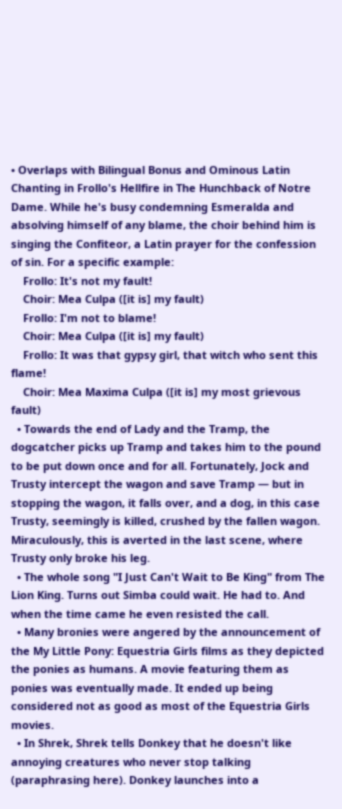• Overlaps with Bilingual Bonus and Ominous Latin Chanting in Frollo's Hellfire in The Hunchback of Notre Dame. While he's busy condemning Esmeralda and absolving himself of any blame, the choir behind him is singing the Confiteor, a Latin prayer for the confession of sin. For a specific example:
    Frollo: It's not my fault!
    Choir: Mea Culpa ([it is] my fault)
    Frollo: I'm not to blame!
    Choir: Mea Culpa ([it is] my fault)
    Frollo: It was that gypsy girl, that witch who sent this flame!
    Choir: Mea Maxima Culpa ([it is] my most grievous fault)
  • Towards the end of Lady and the Tramp, the dogcatcher picks up Tramp and takes him to the pound to be put down once and for all. Fortunately, Jock and Trusty intercept the wagon and save Tramp — but in stopping the wagon, it falls over, and a dog, in this case Trusty, seemingly is killed, crushed by the fallen wagon. Miraculously, this is averted in the last scene, where Trusty only broke his leg.
  • The whole song "I Just Can't Wait to Be King" from The Lion King. Turns out Simba could wait. He had to. And when the time came he even resisted the call.
  • Many bronies were angered by the announcement of the My Little Pony: Equestria Girls films as they depicted the ponies as humans. A movie featuring them as ponies was eventually made. It ended up being considered not as good as most of the Equestria Girls movies.
  • In Shrek, Shrek tells Donkey that he doesn't like annoying creatures who never stop talking (paraphrasing here). Donkey launches into a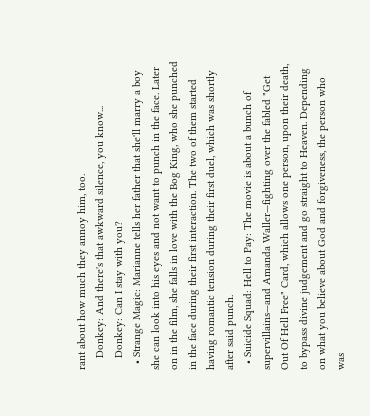rant about how much they annoy him, too.
    Donkey: And there's that awkward silence, you know...
    Donkey: Can I stay with you?
  • Strange Magic: Marianne tells her father that she'll marry a boy she can look into his eyes and not want to punch in the face. Later on in the film, she falls in love with the Bog King, who she punched in the face during their first interaction. The two of them started having romantic tension during their first duel, which was shortly after said punch.
  • Suicide Squad: Hell to Pay: The movie is about a bunch of supervillains—and Amanda Waller—fighting over the fabled "Get Out Of Hell Free" Card, which allows one person, upon their death, to bypass divine judgement and go straight to Heaven. Depending on what you believe about God and forgiveness, the person who was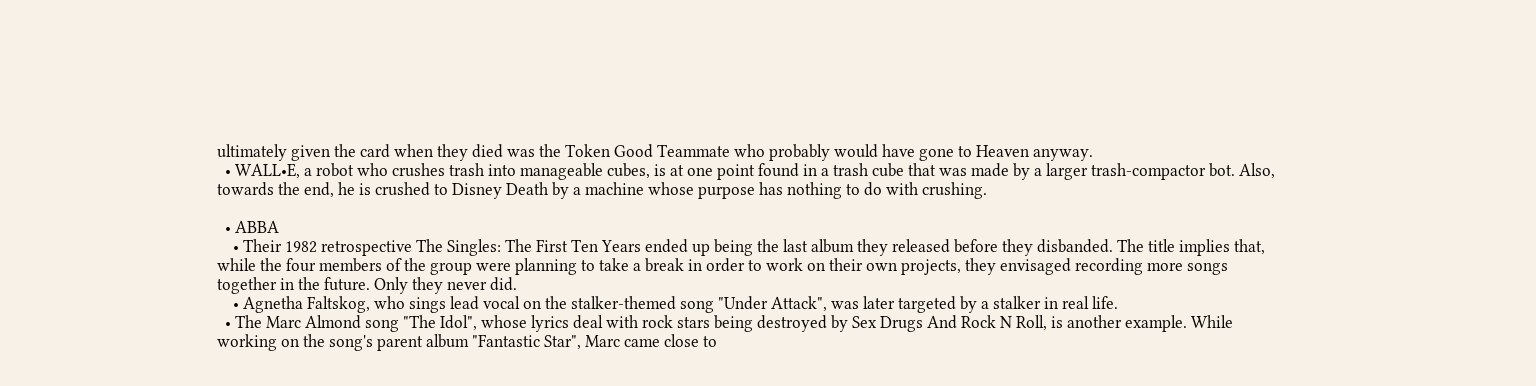ultimately given the card when they died was the Token Good Teammate who probably would have gone to Heaven anyway.
  • WALL•E, a robot who crushes trash into manageable cubes, is at one point found in a trash cube that was made by a larger trash-compactor bot. Also, towards the end, he is crushed to Disney Death by a machine whose purpose has nothing to do with crushing.

  • ABBA
    • Their 1982 retrospective The Singles: The First Ten Years ended up being the last album they released before they disbanded. The title implies that, while the four members of the group were planning to take a break in order to work on their own projects, they envisaged recording more songs together in the future. Only they never did.
    • Agnetha Faltskog, who sings lead vocal on the stalker-themed song "Under Attack", was later targeted by a stalker in real life.
  • The Marc Almond song "The Idol", whose lyrics deal with rock stars being destroyed by Sex Drugs And Rock N Roll, is another example. While working on the song's parent album "Fantastic Star", Marc came close to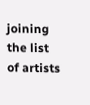joining the list of artists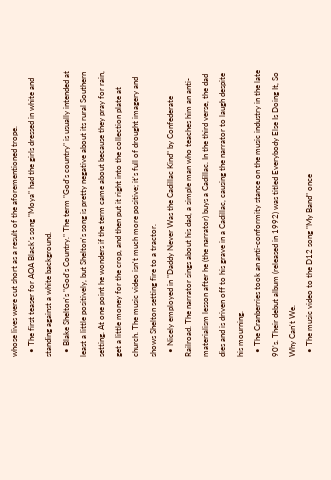whose lives were cut short as a result of the aforementioned trope.
  • The first teaser for AOA Black's song "Moya" had the girls dressed in white and standing against a white background.
  • Blake Shelton's "God's Country." The term "God's country" is usually intended at least a little positively, but Shelton's song is pretty negative about its rural Southern setting. At one point he wonders if the term came about because they pray for rain, get a little money for the crop, and then put it right into the collection plate at church. The music video isn't much more positive; it's full of drought imagery and shows Shelton setting fire to a tractor.
  • Nicely employed in "Daddy Never Was the Cadillac Kind" by Confederate Railroad. The narrator sings about his dad, a simple man who teaches him an anti-materialism lesson after he (the narrator) buys a Cadillac. In the third verse, the dad dies and is driven off to his grave in a Cadillac, causing the narrator to laugh despite his mourning.
  • The Cranberries took an anti-conformity stance on the music industry in the late 90's. Their debut album (released in 1992) was titled Everybody Else Is Doing It, So Why Can't We.
  • The music video to the D12 song "My Band" once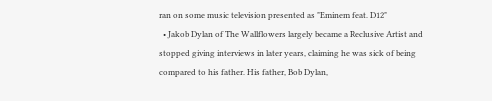ran on some music television presented as "Eminem feat. D12"
  • Jakob Dylan of The Wallflowers largely became a Reclusive Artist and stopped giving interviews in later years, claiming he was sick of being compared to his father. His father, Bob Dylan,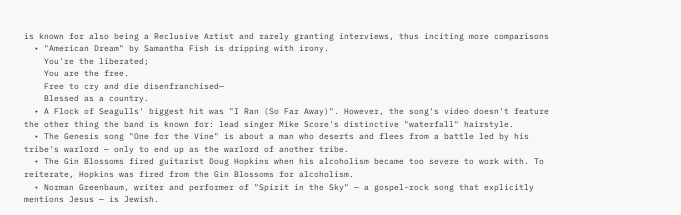is known for also being a Reclusive Artist and rarely granting interviews, thus inciting more comparisons
  • "American Dream" by Samantha Fish is dripping with irony.
    You're the liberated;
    You are the free.
    Free to cry and die disenfranchised—
    Blessed as a country.
  • A Flock of Seagulls' biggest hit was "I Ran (So Far Away)". However, the song's video doesn't feature the other thing the band is known for: lead singer Mike Score's distinctive "waterfall" hairstyle.
  • The Genesis song "One for the Vine" is about a man who deserts and flees from a battle led by his tribe's warlord — only to end up as the warlord of another tribe.
  • The Gin Blossoms fired guitarist Doug Hopkins when his alcoholism became too severe to work with. To reiterate, Hopkins was fired from the Gin Blossoms for alcoholism.
  • Norman Greenbaum, writer and performer of "Spirit in the Sky" — a gospel-rock song that explicitly mentions Jesus — is Jewish.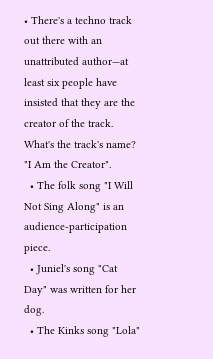• There's a techno track out there with an unattributed author—at least six people have insisted that they are the creator of the track. What's the track's name? "I Am the Creator".
  • The folk song "I Will Not Sing Along" is an audience-participation piece.
  • Juniel's song "Cat Day" was written for her dog.
  • The Kinks song "Lola"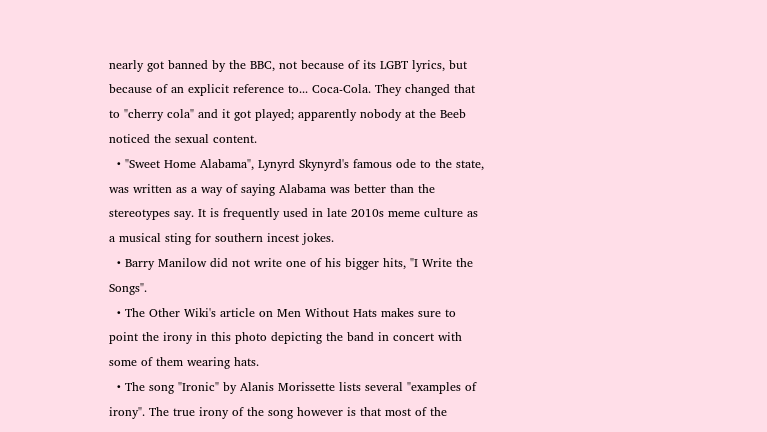nearly got banned by the BBC, not because of its LGBT lyrics, but because of an explicit reference to... Coca-Cola. They changed that to "cherry cola" and it got played; apparently nobody at the Beeb noticed the sexual content.
  • "Sweet Home Alabama", Lynyrd Skynyrd's famous ode to the state, was written as a way of saying Alabama was better than the stereotypes say. It is frequently used in late 2010s meme culture as a musical sting for southern incest jokes.
  • Barry Manilow did not write one of his bigger hits, "I Write the Songs".
  • The Other Wiki's article on Men Without Hats makes sure to point the irony in this photo depicting the band in concert with some of them wearing hats.
  • The song "Ironic" by Alanis Morissette lists several "examples of irony". The true irony of the song however is that most of the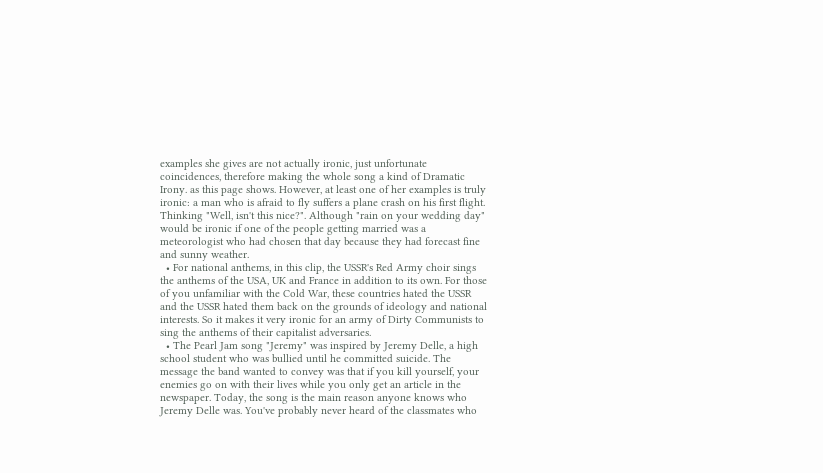examples she gives are not actually ironic, just unfortunate coincidences, therefore making the whole song a kind of Dramatic Irony. as this page shows. However, at least one of her examples is truly ironic: a man who is afraid to fly suffers a plane crash on his first flight. Thinking "Well, isn't this nice?". Although "rain on your wedding day" would be ironic if one of the people getting married was a meteorologist who had chosen that day because they had forecast fine and sunny weather.
  • For national anthems, in this clip, the USSR's Red Army choir sings the anthems of the USA, UK and France in addition to its own. For those of you unfamiliar with the Cold War, these countries hated the USSR and the USSR hated them back on the grounds of ideology and national interests. So it makes it very ironic for an army of Dirty Communists to sing the anthems of their capitalist adversaries.
  • The Pearl Jam song "Jeremy" was inspired by Jeremy Delle, a high school student who was bullied until he committed suicide. The message the band wanted to convey was that if you kill yourself, your enemies go on with their lives while you only get an article in the newspaper. Today, the song is the main reason anyone knows who Jeremy Delle was. You've probably never heard of the classmates who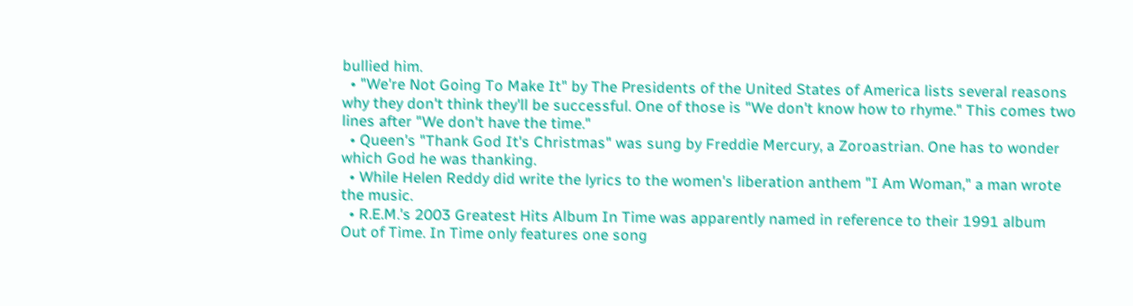bullied him.
  • "We're Not Going To Make It" by The Presidents of the United States of America lists several reasons why they don't think they'll be successful. One of those is "We don't know how to rhyme." This comes two lines after "We don't have the time."
  • Queen's "Thank God It's Christmas" was sung by Freddie Mercury, a Zoroastrian. One has to wonder which God he was thanking.
  • While Helen Reddy did write the lyrics to the women's liberation anthem "I Am Woman," a man wrote the music.
  • R.E.M.'s 2003 Greatest Hits Album In Time was apparently named in reference to their 1991 album Out of Time. In Time only features one song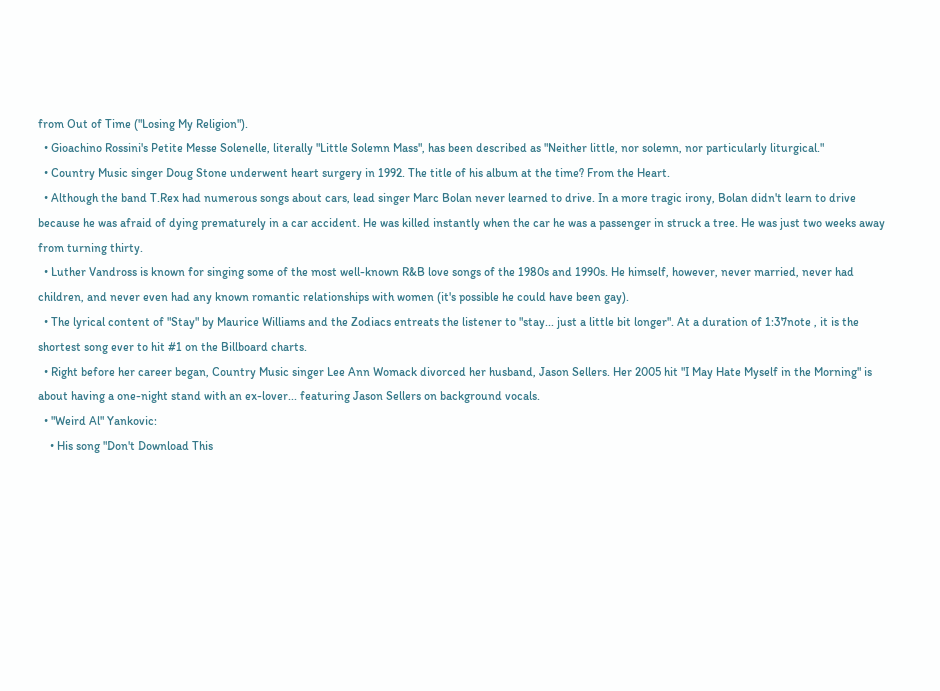from Out of Time ("Losing My Religion").
  • Gioachino Rossini's Petite Messe Solenelle, literally "Little Solemn Mass", has been described as "Neither little, nor solemn, nor particularly liturgical."
  • Country Music singer Doug Stone underwent heart surgery in 1992. The title of his album at the time? From the Heart.
  • Although the band T.Rex had numerous songs about cars, lead singer Marc Bolan never learned to drive. In a more tragic irony, Bolan didn't learn to drive because he was afraid of dying prematurely in a car accident. He was killed instantly when the car he was a passenger in struck a tree. He was just two weeks away from turning thirty.
  • Luther Vandross is known for singing some of the most well-known R&B love songs of the 1980s and 1990s. He himself, however, never married, never had children, and never even had any known romantic relationships with women (it's possible he could have been gay).
  • The lyrical content of "Stay" by Maurice Williams and the Zodiacs entreats the listener to "stay... just a little bit longer". At a duration of 1:37note , it is the shortest song ever to hit #1 on the Billboard charts.
  • Right before her career began, Country Music singer Lee Ann Womack divorced her husband, Jason Sellers. Her 2005 hit "I May Hate Myself in the Morning" is about having a one-night stand with an ex-lover... featuring Jason Sellers on background vocals.
  • "Weird Al" Yankovic:
    • His song "Don't Download This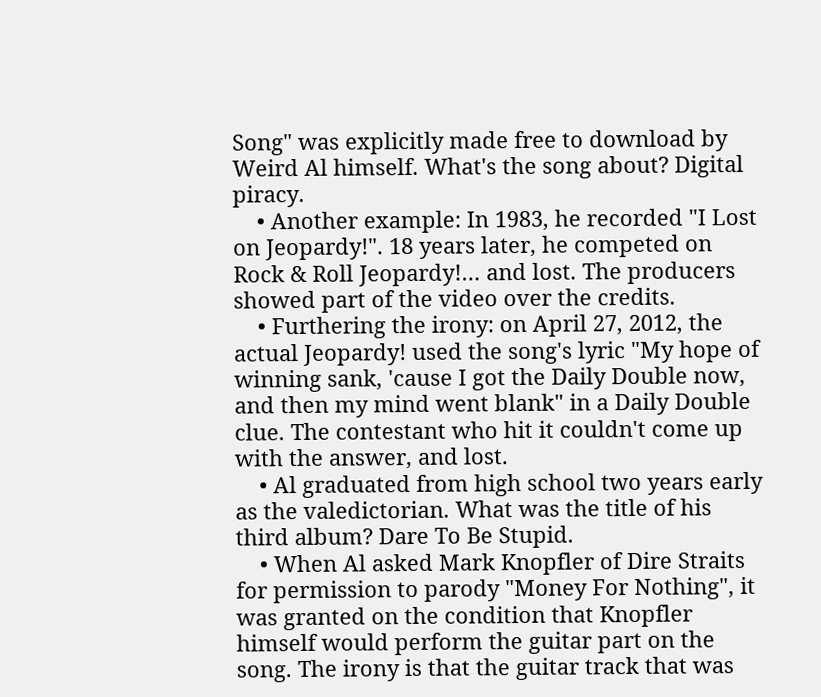Song" was explicitly made free to download by Weird Al himself. What's the song about? Digital piracy.
    • Another example: In 1983, he recorded "I Lost on Jeopardy!". 18 years later, he competed on Rock & Roll Jeopardy!… and lost. The producers showed part of the video over the credits.
    • Furthering the irony: on April 27, 2012, the actual Jeopardy! used the song's lyric "My hope of winning sank, 'cause I got the Daily Double now, and then my mind went blank" in a Daily Double clue. The contestant who hit it couldn't come up with the answer, and lost.
    • Al graduated from high school two years early as the valedictorian. What was the title of his third album? Dare To Be Stupid.
    • When Al asked Mark Knopfler of Dire Straits for permission to parody "Money For Nothing", it was granted on the condition that Knopfler himself would perform the guitar part on the song. The irony is that the guitar track that was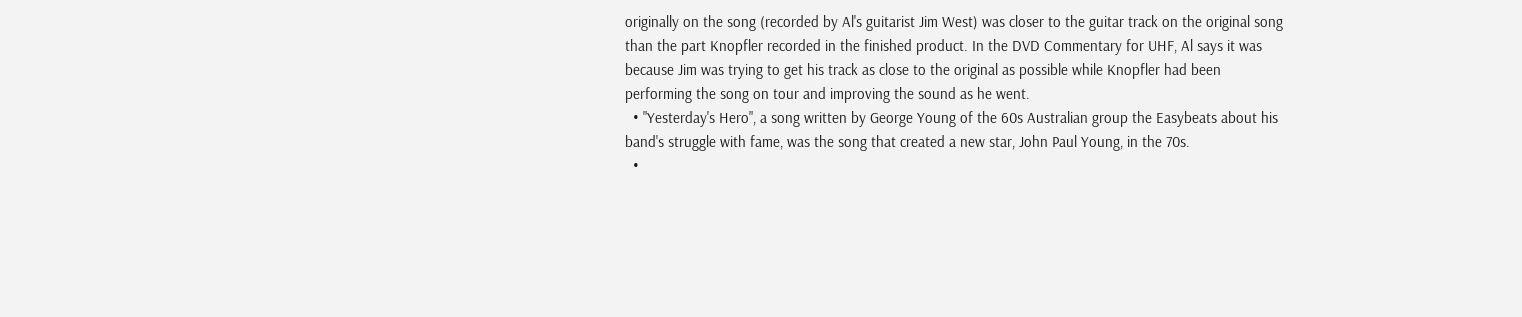originally on the song (recorded by Al's guitarist Jim West) was closer to the guitar track on the original song than the part Knopfler recorded in the finished product. In the DVD Commentary for UHF, Al says it was because Jim was trying to get his track as close to the original as possible while Knopfler had been performing the song on tour and improving the sound as he went.
  • "Yesterday's Hero", a song written by George Young of the 60s Australian group the Easybeats about his band's struggle with fame, was the song that created a new star, John Paul Young, in the 70s.
  •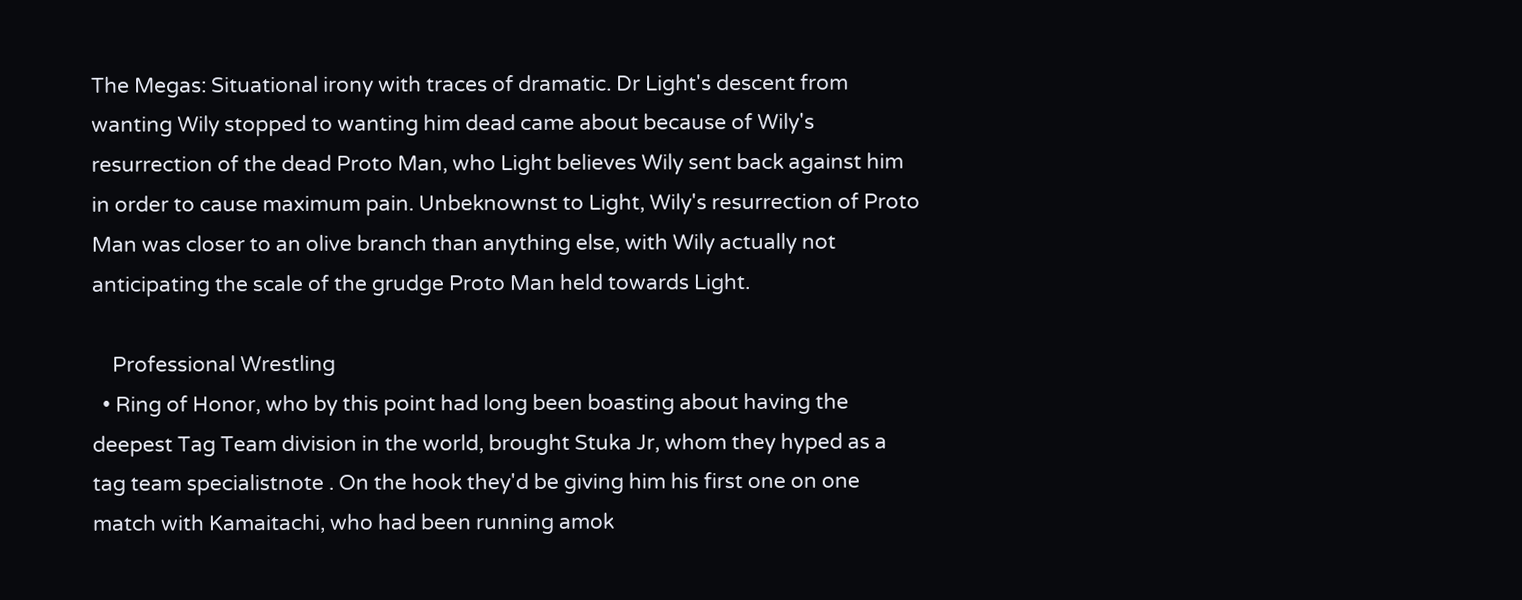The Megas: Situational irony with traces of dramatic. Dr Light's descent from wanting Wily stopped to wanting him dead came about because of Wily's resurrection of the dead Proto Man, who Light believes Wily sent back against him in order to cause maximum pain. Unbeknownst to Light, Wily's resurrection of Proto Man was closer to an olive branch than anything else, with Wily actually not anticipating the scale of the grudge Proto Man held towards Light.

    Professional Wrestling
  • Ring of Honor, who by this point had long been boasting about having the deepest Tag Team division in the world, brought Stuka Jr, whom they hyped as a tag team specialistnote . On the hook they'd be giving him his first one on one match with Kamaitachi, who had been running amok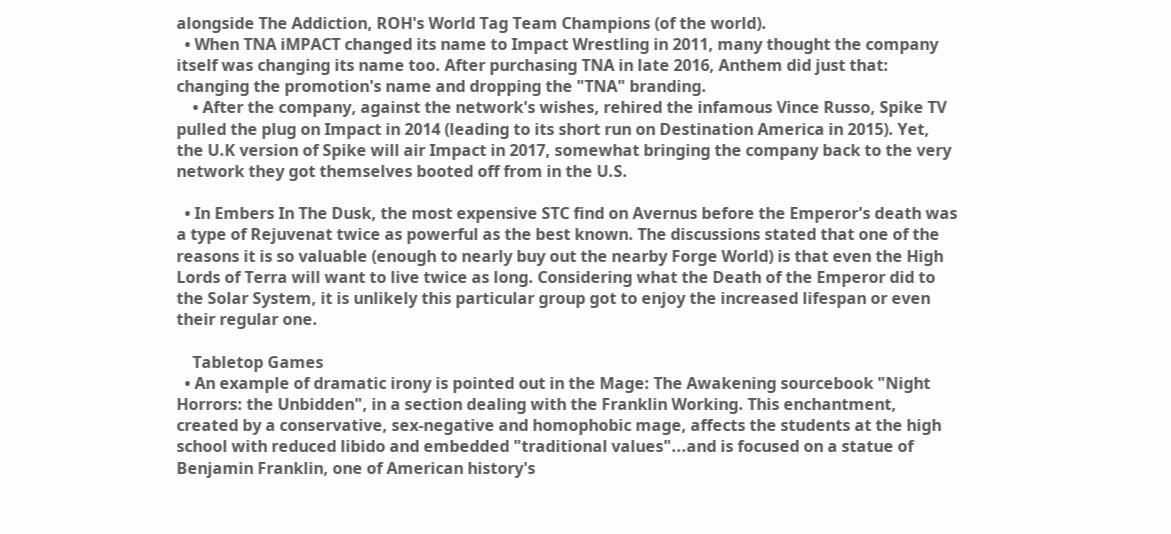alongside The Addiction, ROH's World Tag Team Champions (of the world).
  • When TNA iMPACT changed its name to Impact Wrestling in 2011, many thought the company itself was changing its name too. After purchasing TNA in late 2016, Anthem did just that: changing the promotion's name and dropping the "TNA" branding.
    • After the company, against the network's wishes, rehired the infamous Vince Russo, Spike TV pulled the plug on Impact in 2014 (leading to its short run on Destination America in 2015). Yet, the U.K version of Spike will air Impact in 2017, somewhat bringing the company back to the very network they got themselves booted off from in the U.S.

  • In Embers In The Dusk, the most expensive STC find on Avernus before the Emperor's death was a type of Rejuvenat twice as powerful as the best known. The discussions stated that one of the reasons it is so valuable (enough to nearly buy out the nearby Forge World) is that even the High Lords of Terra will want to live twice as long. Considering what the Death of the Emperor did to the Solar System, it is unlikely this particular group got to enjoy the increased lifespan or even their regular one.

    Tabletop Games
  • An example of dramatic irony is pointed out in the Mage: The Awakening sourcebook "Night Horrors: the Unbidden", in a section dealing with the Franklin Working. This enchantment, created by a conservative, sex-negative and homophobic mage, affects the students at the high school with reduced libido and embedded "traditional values"...and is focused on a statue of Benjamin Franklin, one of American history's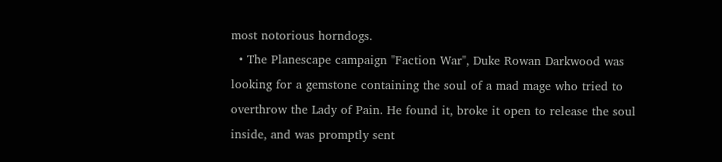most notorious horndogs.
  • The Planescape campaign "Faction War", Duke Rowan Darkwood was looking for a gemstone containing the soul of a mad mage who tried to overthrow the Lady of Pain. He found it, broke it open to release the soul inside, and was promptly sent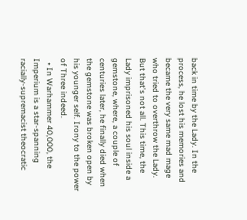back in time by the Lady. In the process, he lost his memories and became the very same mad mage who tried to overthrow the Lady. But that's not all. This time, the Lady imprisoned his soul inside a gemstone, where, a couple of centuries later, he finally died when the gemstone was broken open by his younger self. Irony to the power of Three indeed.
  • In Warhammer 40,000, the Imperium is a star-spanning racially-supremacist theocratic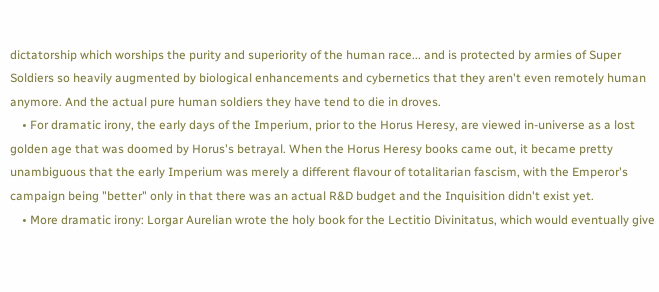dictatorship which worships the purity and superiority of the human race... and is protected by armies of Super Soldiers so heavily augmented by biological enhancements and cybernetics that they aren't even remotely human anymore. And the actual pure human soldiers they have tend to die in droves.
    • For dramatic irony, the early days of the Imperium, prior to the Horus Heresy, are viewed in-universe as a lost golden age that was doomed by Horus's betrayal. When the Horus Heresy books came out, it became pretty unambiguous that the early Imperium was merely a different flavour of totalitarian fascism, with the Emperor's campaign being "better" only in that there was an actual R&D budget and the Inquisition didn't exist yet.
    • More dramatic irony: Lorgar Aurelian wrote the holy book for the Lectitio Divinitatus, which would eventually give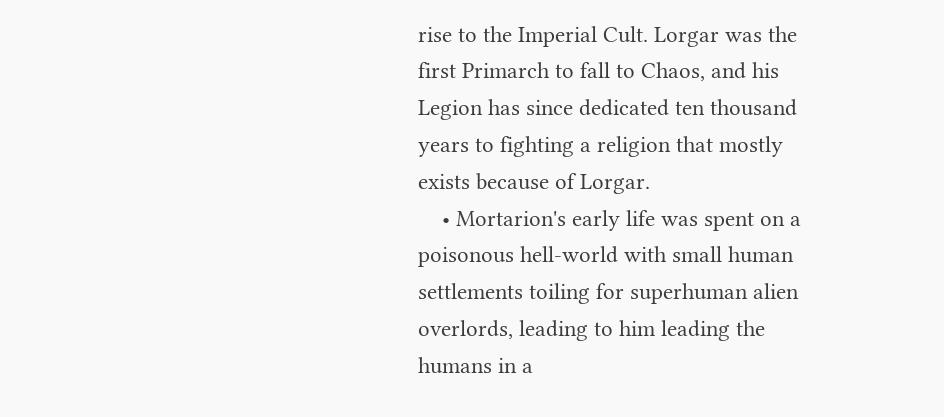rise to the Imperial Cult. Lorgar was the first Primarch to fall to Chaos, and his Legion has since dedicated ten thousand years to fighting a religion that mostly exists because of Lorgar.
    • Mortarion's early life was spent on a poisonous hell-world with small human settlements toiling for superhuman alien overlords, leading to him leading the humans in a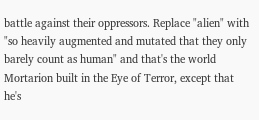battle against their oppressors. Replace "alien" with "so heavily augmented and mutated that they only barely count as human" and that's the world Mortarion built in the Eye of Terror, except that he's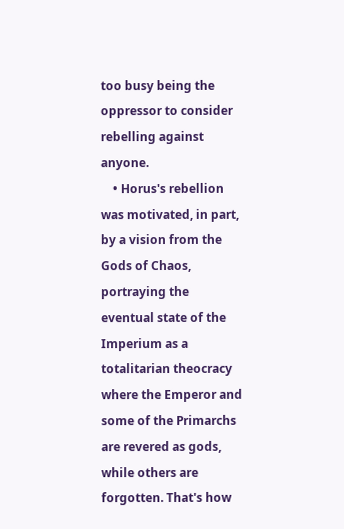too busy being the oppressor to consider rebelling against anyone.
    • Horus's rebellion was motivated, in part, by a vision from the Gods of Chaos, portraying the eventual state of the Imperium as a totalitarian theocracy where the Emperor and some of the Primarchs are revered as gods, while others are forgotten. That's how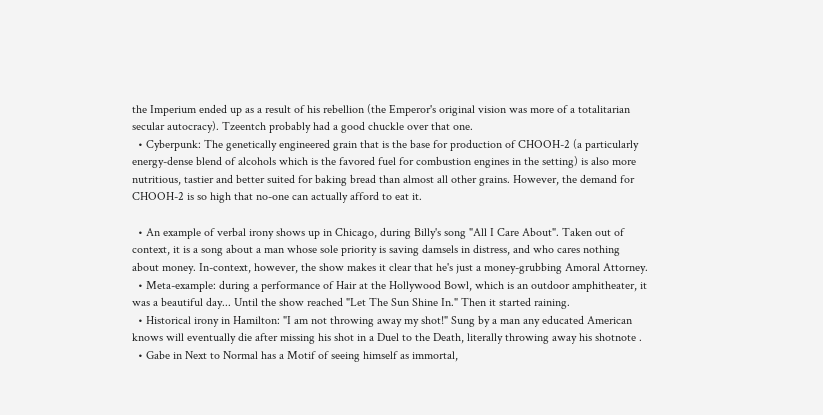the Imperium ended up as a result of his rebellion (the Emperor's original vision was more of a totalitarian secular autocracy). Tzeentch probably had a good chuckle over that one.
  • Cyberpunk: The genetically engineered grain that is the base for production of CHOOH-2 (a particularly energy-dense blend of alcohols which is the favored fuel for combustion engines in the setting) is also more nutritious, tastier and better suited for baking bread than almost all other grains. However, the demand for CHOOH-2 is so high that no-one can actually afford to eat it.

  • An example of verbal irony shows up in Chicago, during Billy's song "All I Care About". Taken out of context, it is a song about a man whose sole priority is saving damsels in distress, and who cares nothing about money. In-context, however, the show makes it clear that he's just a money-grubbing Amoral Attorney.
  • Meta-example: during a performance of Hair at the Hollywood Bowl, which is an outdoor amphitheater, it was a beautiful day... Until the show reached "Let The Sun Shine In." Then it started raining.
  • Historical irony in Hamilton: "I am not throwing away my shot!" Sung by a man any educated American knows will eventually die after missing his shot in a Duel to the Death, literally throwing away his shotnote .
  • Gabe in Next to Normal has a Motif of seeing himself as immortal,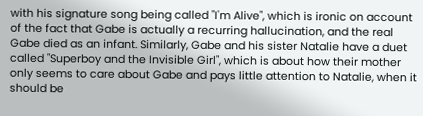with his signature song being called "I'm Alive", which is ironic on account of the fact that Gabe is actually a recurring hallucination, and the real Gabe died as an infant. Similarly, Gabe and his sister Natalie have a duet called "Superboy and the Invisible Girl", which is about how their mother only seems to care about Gabe and pays little attention to Natalie, when it should be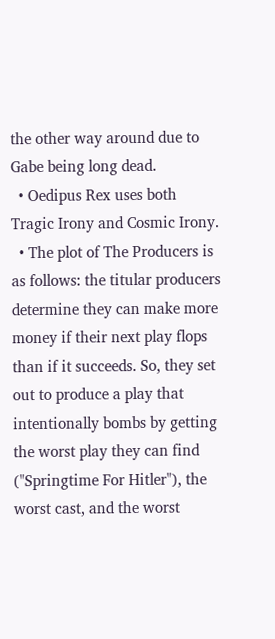the other way around due to Gabe being long dead.
  • Oedipus Rex uses both Tragic Irony and Cosmic Irony.
  • The plot of The Producers is as follows: the titular producers determine they can make more money if their next play flops than if it succeeds. So, they set out to produce a play that intentionally bombs by getting the worst play they can find ("Springtime For Hitler"), the worst cast, and the worst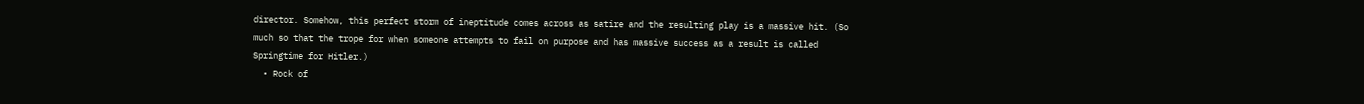director. Somehow, this perfect storm of ineptitude comes across as satire and the resulting play is a massive hit. (So much so that the trope for when someone attempts to fail on purpose and has massive success as a result is called Springtime for Hitler.)
  • Rock of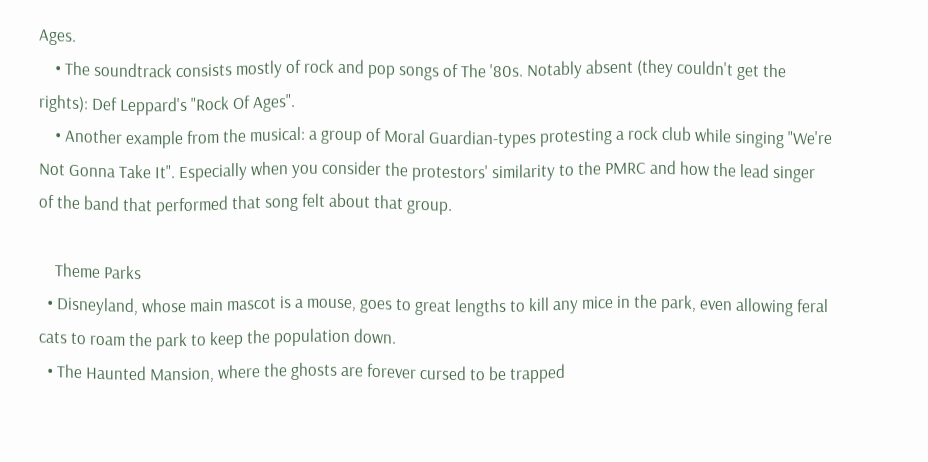Ages.
    • The soundtrack consists mostly of rock and pop songs of The '80s. Notably absent (they couldn't get the rights): Def Leppard's "Rock Of Ages".
    • Another example from the musical: a group of Moral Guardian-types protesting a rock club while singing "We're Not Gonna Take It". Especially when you consider the protestors' similarity to the PMRC and how the lead singer of the band that performed that song felt about that group.

    Theme Parks
  • Disneyland, whose main mascot is a mouse, goes to great lengths to kill any mice in the park, even allowing feral cats to roam the park to keep the population down.
  • The Haunted Mansion, where the ghosts are forever cursed to be trapped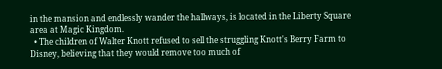in the mansion and endlessly wander the hallways, is located in the Liberty Square area at Magic Kingdom.
  • The children of Walter Knott refused to sell the struggling Knott's Berry Farm to Disney, believing that they would remove too much of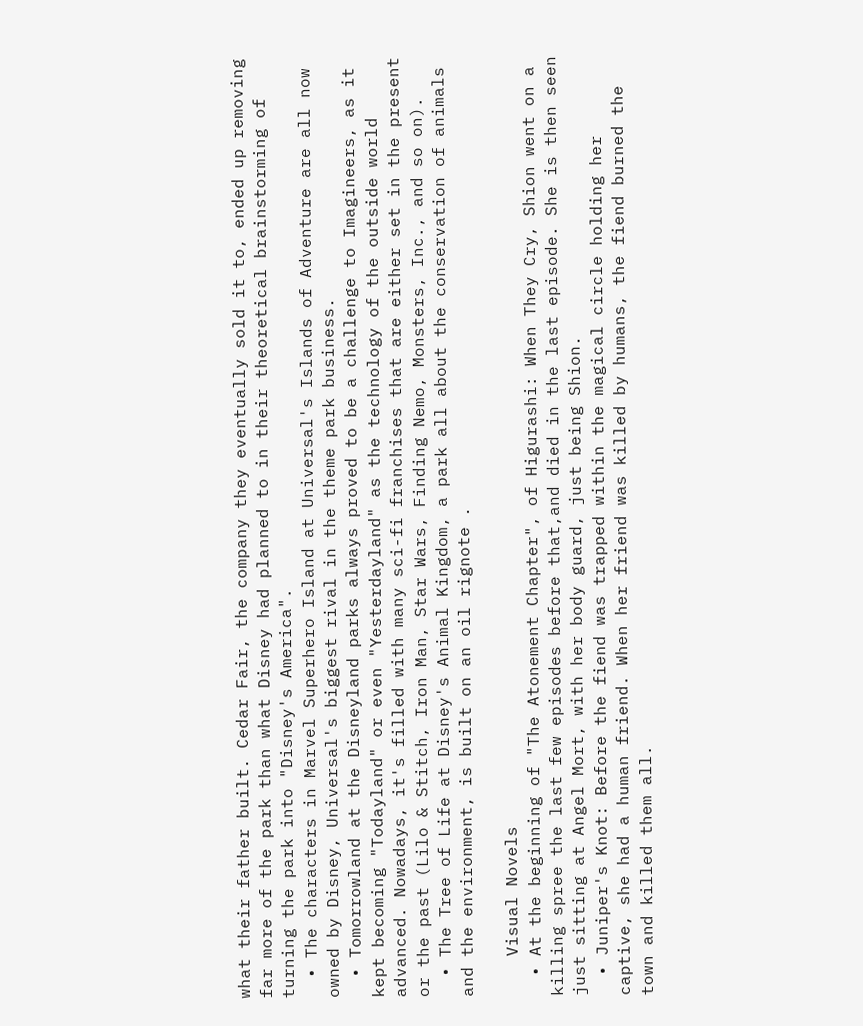what their father built. Cedar Fair, the company they eventually sold it to, ended up removing far more of the park than what Disney had planned to in their theoretical brainstorming of turning the park into "Disney's America".
  • The characters in Marvel Superhero Island at Universal's Islands of Adventure are all now owned by Disney, Universal's biggest rival in the theme park business.
  • Tomorrowland at the Disneyland parks always proved to be a challenge to Imagineers, as it kept becoming "Todayland" or even "Yesterdayland" as the technology of the outside world advanced. Nowadays, it's filled with many sci-fi franchises that are either set in the present or the past (Lilo & Stitch, Iron Man, Star Wars, Finding Nemo, Monsters, Inc., and so on).
  • The Tree of Life at Disney's Animal Kingdom, a park all about the conservation of animals and the environment, is built on an oil rignote .

    Visual Novels
  • At the beginning of "The Atonement Chapter", of Higurashi: When They Cry, Shion went on a killing spree the last few episodes before that,and died in the last episode. She is then seen just sitting at Angel Mort, with her body guard, just being Shion.
  • Juniper's Knot: Before the fiend was trapped within the magical circle holding her captive, she had a human friend. When her friend was killed by humans, the fiend burned the town and killed them all.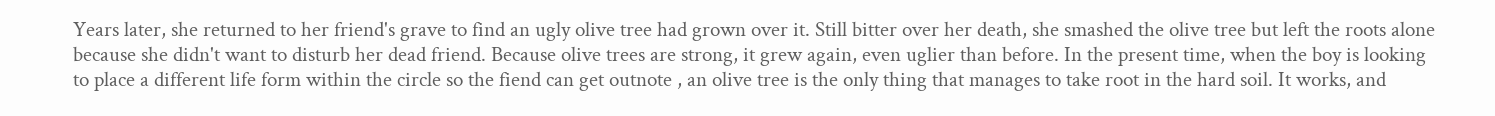Years later, she returned to her friend's grave to find an ugly olive tree had grown over it. Still bitter over her death, she smashed the olive tree but left the roots alone because she didn't want to disturb her dead friend. Because olive trees are strong, it grew again, even uglier than before. In the present time, when the boy is looking to place a different life form within the circle so the fiend can get outnote , an olive tree is the only thing that manages to take root in the hard soil. It works, and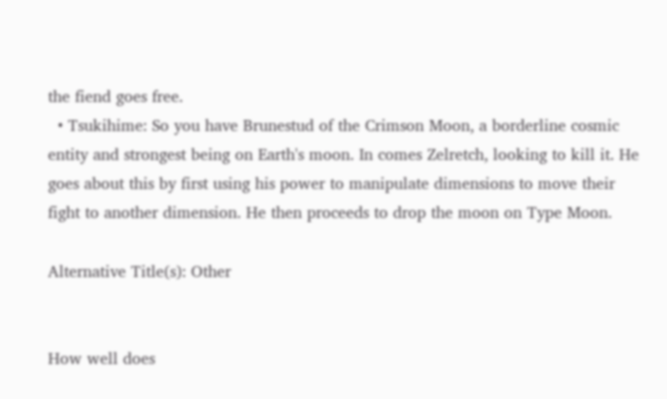the fiend goes free.
  • Tsukihime: So you have Brunestud of the Crimson Moon, a borderline cosmic entity and strongest being on Earth's moon. In comes Zelretch, looking to kill it. He goes about this by first using his power to manipulate dimensions to move their fight to another dimension. He then proceeds to drop the moon on Type Moon.

Alternative Title(s): Other


How well does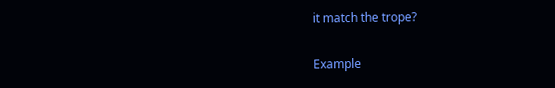it match the trope?

Example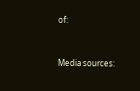of:


Media sources: